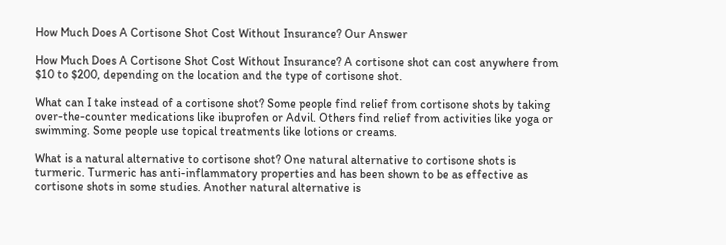How Much Does A Cortisone Shot Cost Without Insurance? Our Answer

How Much Does A Cortisone Shot Cost Without Insurance? A cortisone shot can cost anywhere from $10 to $200, depending on the location and the type of cortisone shot.

What can I take instead of a cortisone shot? Some people find relief from cortisone shots by taking over-the-counter medications like ibuprofen or Advil. Others find relief from activities like yoga or swimming. Some people use topical treatments like lotions or creams.

What is a natural alternative to cortisone shot? One natural alternative to cortisone shots is turmeric. Turmeric has anti-inflammatory properties and has been shown to be as effective as cortisone shots in some studies. Another natural alternative is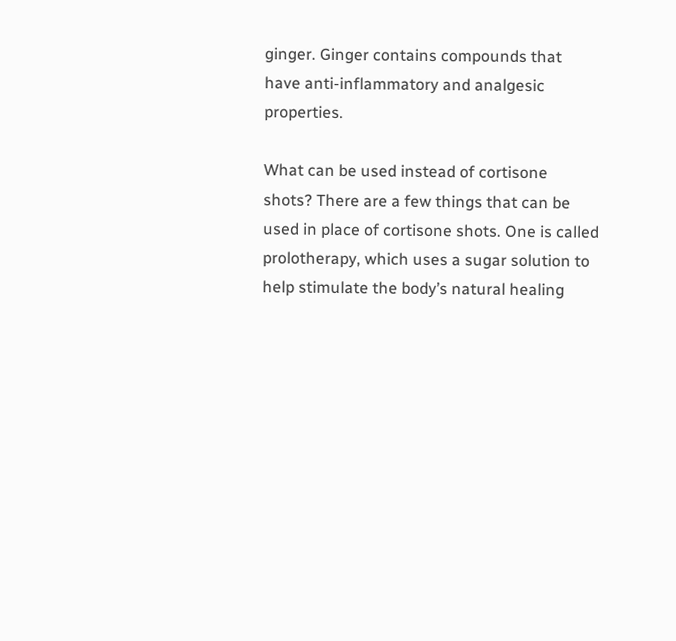ginger. Ginger contains compounds that have anti-inflammatory and analgesic properties.

What can be used instead of cortisone shots? There are a few things that can be used in place of cortisone shots. One is called prolotherapy, which uses a sugar solution to help stimulate the body’s natural healing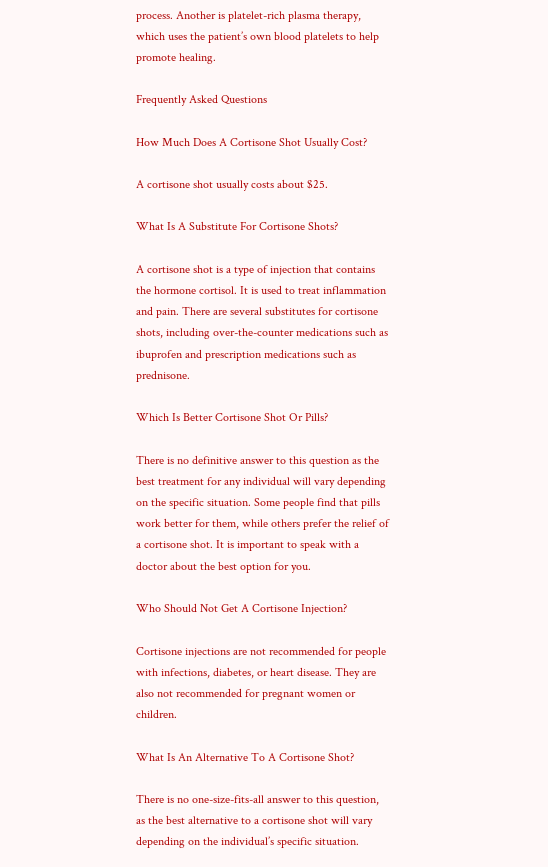process. Another is platelet-rich plasma therapy, which uses the patient’s own blood platelets to help promote healing.

Frequently Asked Questions

How Much Does A Cortisone Shot Usually Cost?

A cortisone shot usually costs about $25.

What Is A Substitute For Cortisone Shots?

A cortisone shot is a type of injection that contains the hormone cortisol. It is used to treat inflammation and pain. There are several substitutes for cortisone shots, including over-the-counter medications such as ibuprofen and prescription medications such as prednisone.

Which Is Better Cortisone Shot Or Pills?

There is no definitive answer to this question as the best treatment for any individual will vary depending on the specific situation. Some people find that pills work better for them, while others prefer the relief of a cortisone shot. It is important to speak with a doctor about the best option for you.

Who Should Not Get A Cortisone Injection?

Cortisone injections are not recommended for people with infections, diabetes, or heart disease. They are also not recommended for pregnant women or children.

What Is An Alternative To A Cortisone Shot?

There is no one-size-fits-all answer to this question, as the best alternative to a cortisone shot will vary depending on the individual’s specific situation.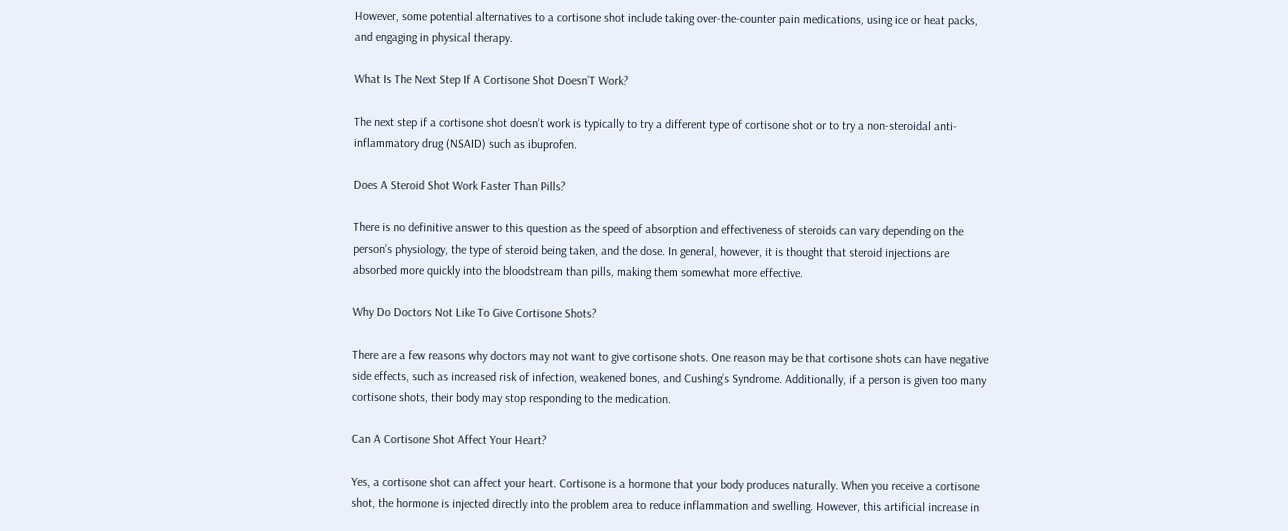However, some potential alternatives to a cortisone shot include taking over-the-counter pain medications, using ice or heat packs, and engaging in physical therapy.

What Is The Next Step If A Cortisone Shot Doesn’T Work?

The next step if a cortisone shot doesn’t work is typically to try a different type of cortisone shot or to try a non-steroidal anti-inflammatory drug (NSAID) such as ibuprofen.

Does A Steroid Shot Work Faster Than Pills?

There is no definitive answer to this question as the speed of absorption and effectiveness of steroids can vary depending on the person’s physiology, the type of steroid being taken, and the dose. In general, however, it is thought that steroid injections are absorbed more quickly into the bloodstream than pills, making them somewhat more effective.

Why Do Doctors Not Like To Give Cortisone Shots?

There are a few reasons why doctors may not want to give cortisone shots. One reason may be that cortisone shots can have negative side effects, such as increased risk of infection, weakened bones, and Cushing’s Syndrome. Additionally, if a person is given too many cortisone shots, their body may stop responding to the medication.

Can A Cortisone Shot Affect Your Heart?

Yes, a cortisone shot can affect your heart. Cortisone is a hormone that your body produces naturally. When you receive a cortisone shot, the hormone is injected directly into the problem area to reduce inflammation and swelling. However, this artificial increase in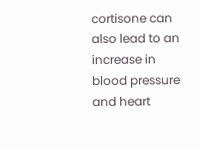cortisone can also lead to an increase in blood pressure and heart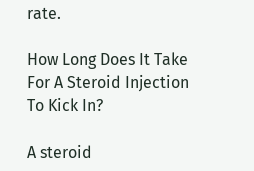rate.

How Long Does It Take For A Steroid Injection To Kick In?

A steroid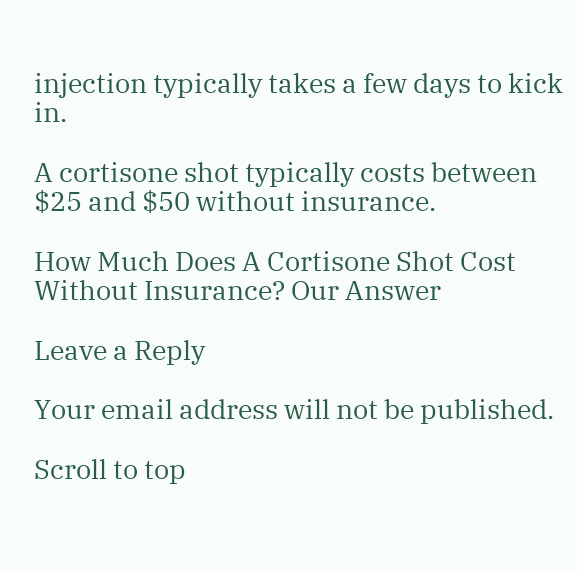injection typically takes a few days to kick in.

A cortisone shot typically costs between $25 and $50 without insurance.

How Much Does A Cortisone Shot Cost Without Insurance? Our Answer

Leave a Reply

Your email address will not be published.

Scroll to top